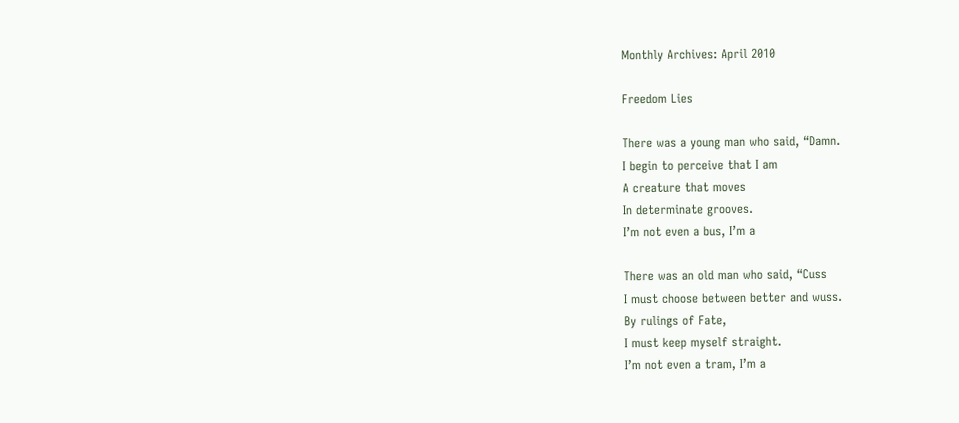Monthly Archives: April 2010

Freedom Lies

There was a young man who said, “Damn.
I begin to perceive that I am
A creature that moves
In determinate grooves.
I’m not even a bus, I’m a

There was an old man who said, “Cuss
I must choose between better and wuss.
By rulings of Fate,
I must keep myself straight.
I’m not even a tram, I’m a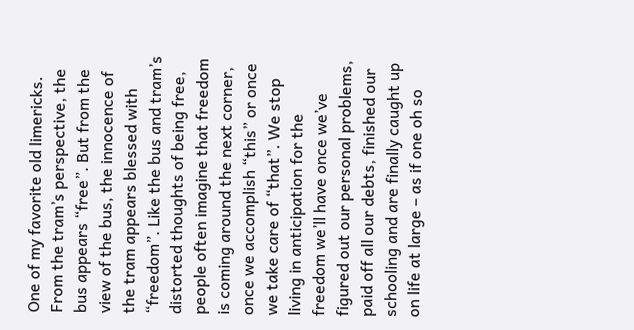One of my favorite old limericks. From the tram’s perspective, the bus appears “free”. But from the view of the bus, the innocence of the tram appears blessed with “freedom”. Like the bus and tram’s distorted thoughts of being free, people often imagine that freedom is coming around the next corner, once we accomplish “this” or once we take care of “that”. We stop living in anticipation for the freedom we’ll have once we’ve figured out our personal problems, paid off all our debts, finished our schooling and are finally caught up on life at large – as if one oh so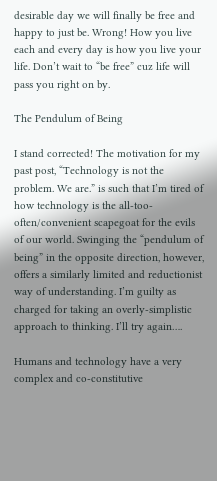desirable day we will finally be free and happy to just be. Wrong! How you live each and every day is how you live your life. Don’t wait to “be free” cuz life will pass you right on by.

The Pendulum of Being

I stand corrected! The motivation for my past post, “Technology is not the problem. We are.” is such that I’m tired of how technology is the all-too-often/convenient scapegoat for the evils of our world. Swinging the “pendulum of being” in the opposite direction, however, offers a similarly limited and reductionist way of understanding. I’m guilty as charged for taking an overly-simplistic approach to thinking. I’ll try again….

Humans and technology have a very complex and co-constitutive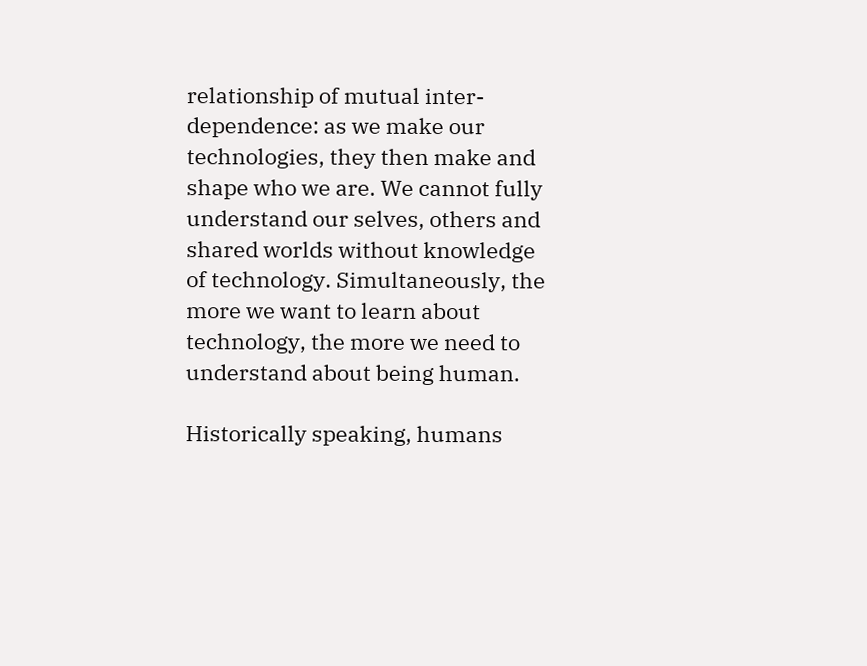relationship of mutual inter-dependence: as we make our technologies, they then make and shape who we are. We cannot fully understand our selves, others and shared worlds without knowledge of technology. Simultaneously, the more we want to learn about technology, the more we need to understand about being human.

Historically speaking, humans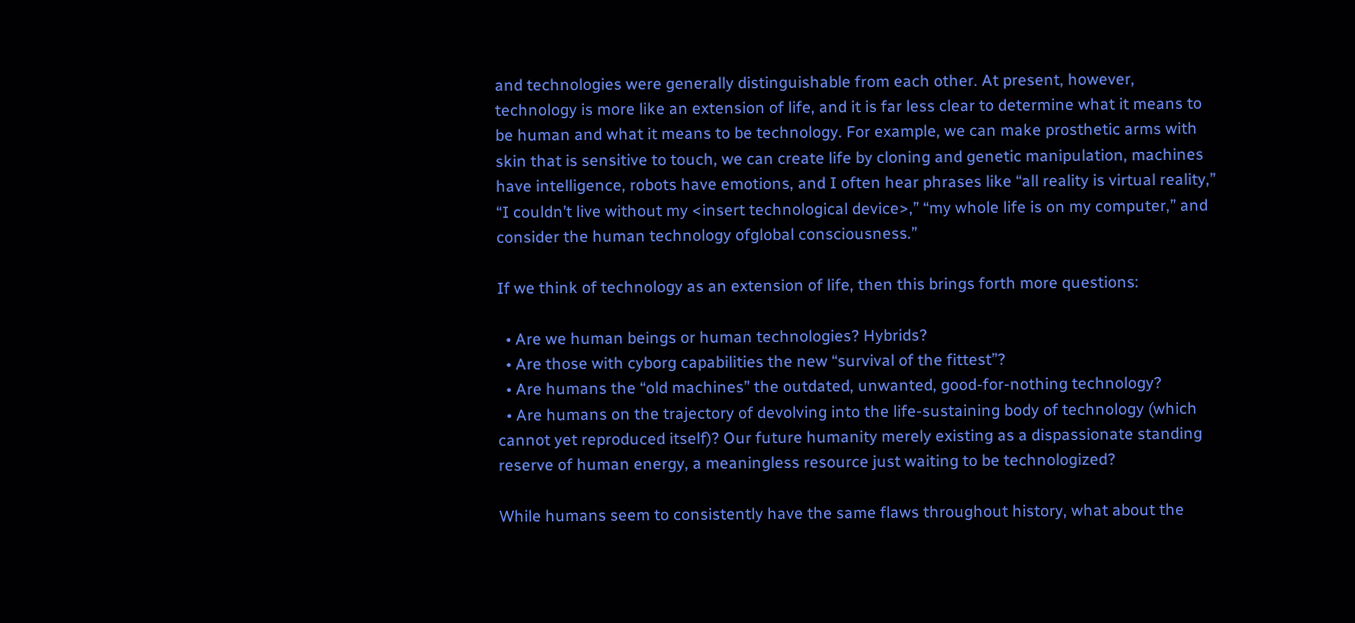and technologies were generally distinguishable from each other. At present, however, technology is more like an extension of life, and it is far less clear to determine what it means to be human and what it means to be technology. For example, we can make prosthetic arms with skin that is sensitive to touch, we can create life by cloning and genetic manipulation, machines have intelligence, robots have emotions, and I often hear phrases like “all reality is virtual reality,” “I couldn’t live without my <insert technological device>,” “my whole life is on my computer,” and consider the human technology ofglobal consciousness.”

If we think of technology as an extension of life, then this brings forth more questions:

  • Are we human beings or human technologies? Hybrids?
  • Are those with cyborg capabilities the new “survival of the fittest”?
  • Are humans the “old machines” the outdated, unwanted, good-for-nothing technology?
  • Are humans on the trajectory of devolving into the life-sustaining body of technology (which cannot yet reproduced itself)? Our future humanity merely existing as a dispassionate standing reserve of human energy, a meaningless resource just waiting to be technologized?

While humans seem to consistently have the same flaws throughout history, what about the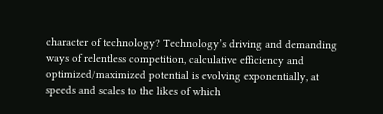character of technology? Technology’s driving and demanding ways of relentless competition, calculative efficiency and optimized/maximized potential is evolving exponentially, at speeds and scales to the likes of which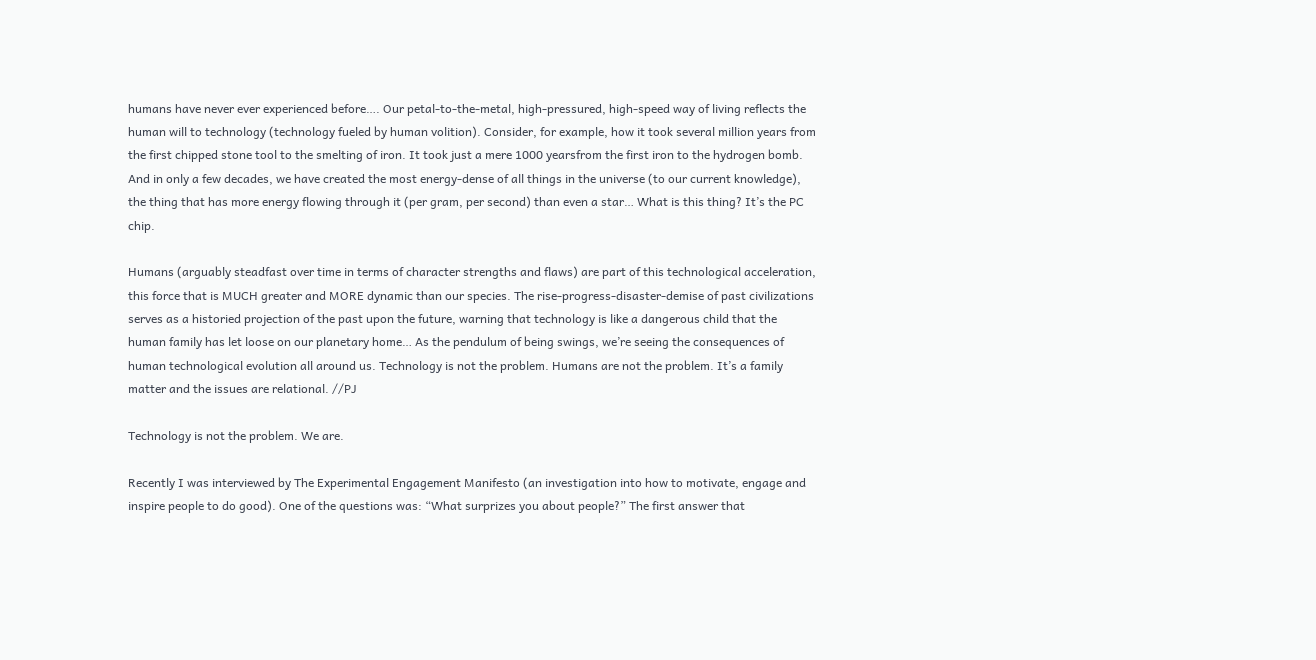humans have never ever experienced before…. Our petal-to-the-metal, high-pressured, high-speed way of living reflects the human will to technology (technology fueled by human volition). Consider, for example, how it took several million years from the first chipped stone tool to the smelting of iron. It took just a mere 1000 yearsfrom the first iron to the hydrogen bomb. And in only a few decades, we have created the most energy-dense of all things in the universe (to our current knowledge), the thing that has more energy flowing through it (per gram, per second) than even a star… What is this thing? It’s the PC chip.

Humans (arguably steadfast over time in terms of character strengths and flaws) are part of this technological acceleration, this force that is MUCH greater and MORE dynamic than our species. The rise-progress-disaster-demise of past civilizations serves as a historied projection of the past upon the future, warning that technology is like a dangerous child that the human family has let loose on our planetary home… As the pendulum of being swings, we’re seeing the consequences of human technological evolution all around us. Technology is not the problem. Humans are not the problem. It’s a family matter and the issues are relational. //PJ

Technology is not the problem. We are.

Recently I was interviewed by The Experimental Engagement Manifesto (an investigation into how to motivate, engage and inspire people to do good). One of the questions was: “What surprizes you about people?” The first answer that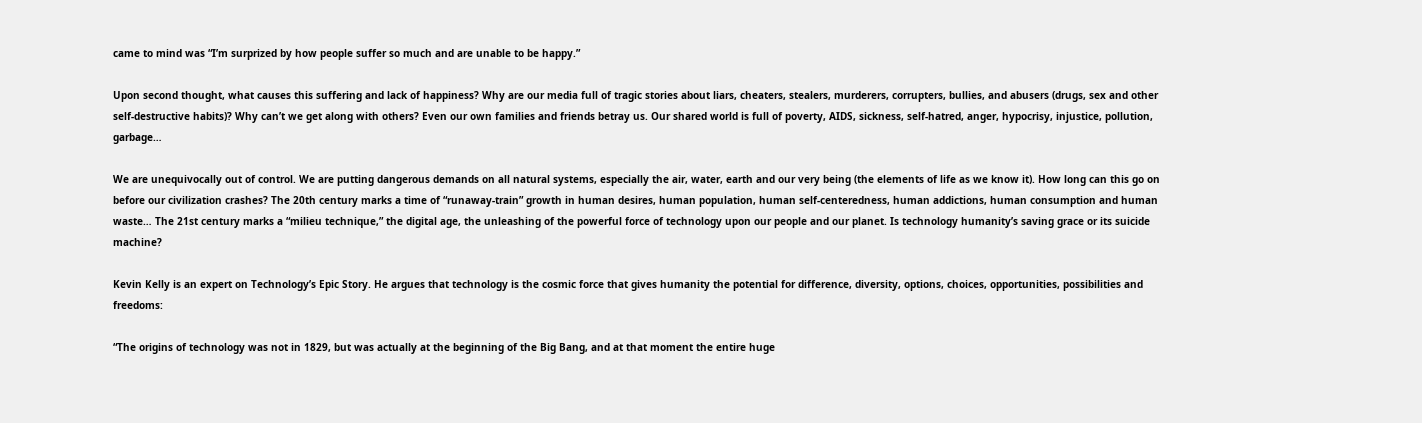came to mind was “I’m surprized by how people suffer so much and are unable to be happy.”

Upon second thought, what causes this suffering and lack of happiness? Why are our media full of tragic stories about liars, cheaters, stealers, murderers, corrupters, bullies, and abusers (drugs, sex and other self-destructive habits)? Why can’t we get along with others? Even our own families and friends betray us. Our shared world is full of poverty, AIDS, sickness, self-hatred, anger, hypocrisy, injustice, pollution, garbage…

We are unequivocally out of control. We are putting dangerous demands on all natural systems, especially the air, water, earth and our very being (the elements of life as we know it). How long can this go on before our civilization crashes? The 20th century marks a time of “runaway-train” growth in human desires, human population, human self-centeredness, human addictions, human consumption and human waste… The 21st century marks a “milieu technique,” the digital age, the unleashing of the powerful force of technology upon our people and our planet. Is technology humanity’s saving grace or its suicide machine?

Kevin Kelly is an expert on Technology’s Epic Story. He argues that technology is the cosmic force that gives humanity the potential for difference, diversity, options, choices, opportunities, possibilities and freedoms:

“The origins of technology was not in 1829, but was actually at the beginning of the Big Bang, and at that moment the entire huge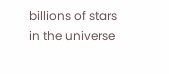billions of stars in the universe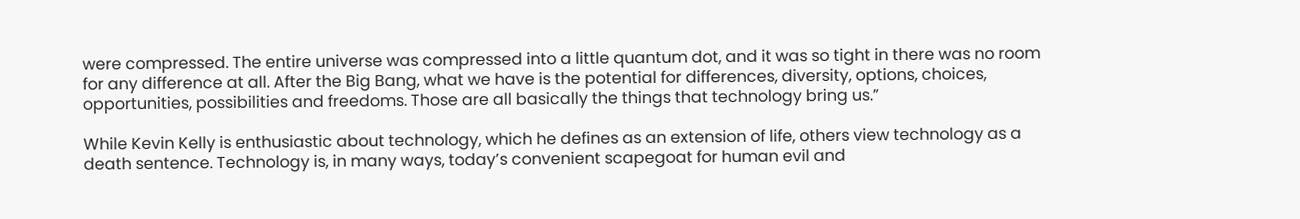were compressed. The entire universe was compressed into a little quantum dot, and it was so tight in there was no room for any difference at all. After the Big Bang, what we have is the potential for differences, diversity, options, choices, opportunities, possibilities and freedoms. Those are all basically the things that technology bring us.”

While Kevin Kelly is enthusiastic about technology, which he defines as an extension of life, others view technology as a death sentence. Technology is, in many ways, today’s convenient scapegoat for human evil and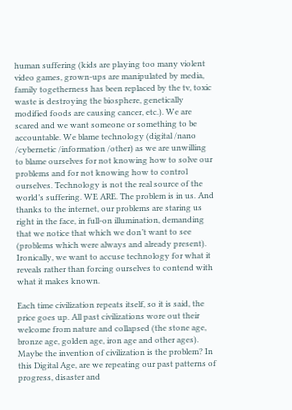human suffering (kids are playing too many violent video games, grown-ups are manipulated by media, family togetherness has been replaced by the tv, toxic waste is destroying the biosphere, genetically modified foods are causing cancer, etc.). We are scared and we want someone or something to be accountable. We blame technology (digital /nano /cybernetic /information /other) as we are unwilling to blame ourselves for not knowing how to solve our problems and for not knowing how to control ourselves. Technology is not the real source of the world’s suffering. WE ARE. The problem is in us. And thanks to the internet, our problems are staring us right in the face, in full-on illumination, demanding that we notice that which we don’t want to see (problems which were always and already present). Ironically, we want to accuse technology for what it reveals rather than forcing ourselves to contend with what it makes known.

Each time civilization repeats itself, so it is said, the price goes up. All past civilizations wore out their welcome from nature and collapsed (the stone age, bronze age, golden age, iron age and other ages). Maybe the invention of civilization is the problem? In this Digital Age, are we repeating our past patterns of progress, disaster and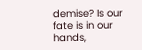demise? Is our fate is in our hands,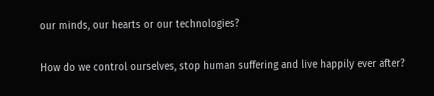our minds, our hearts or our technologies?

How do we control ourselves, stop human suffering and live happily ever after?